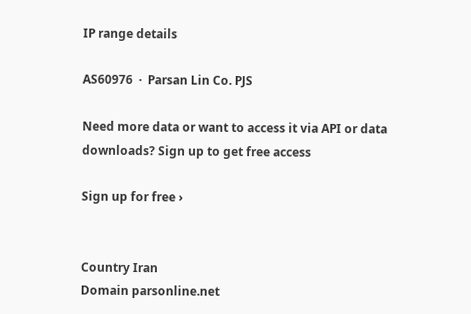IP range details

AS60976  ·  Parsan Lin Co. PJS

Need more data or want to access it via API or data downloads? Sign up to get free access

Sign up for free ›


Country Iran
Domain parsonline.net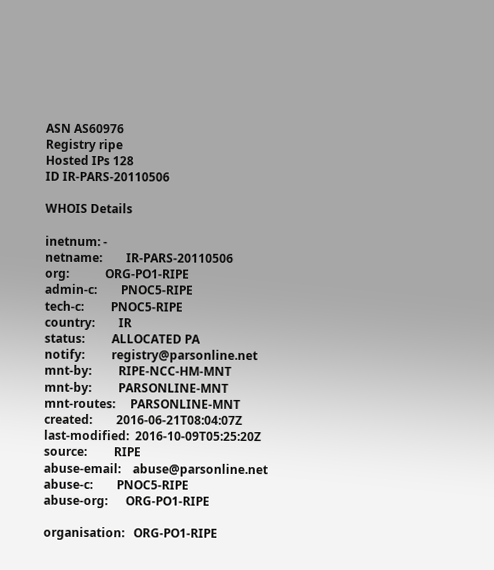ASN AS60976
Registry ripe
Hosted IPs 128
ID IR-PARS-20110506

WHOIS Details

inetnum: -
netname:        IR-PARS-20110506
org:            ORG-PO1-RIPE
admin-c:        PNOC5-RIPE
tech-c:         PNOC5-RIPE
country:        IR
status:         ALLOCATED PA
notify:         registry@parsonline.net
mnt-by:         RIPE-NCC-HM-MNT
mnt-by:         PARSONLINE-MNT
mnt-routes:     PARSONLINE-MNT
created:        2016-06-21T08:04:07Z
last-modified:  2016-10-09T05:25:20Z
source:         RIPE
abuse-email:    abuse@parsonline.net
abuse-c:        PNOC5-RIPE
abuse-org:      ORG-PO1-RIPE

organisation:   ORG-PO1-RIPE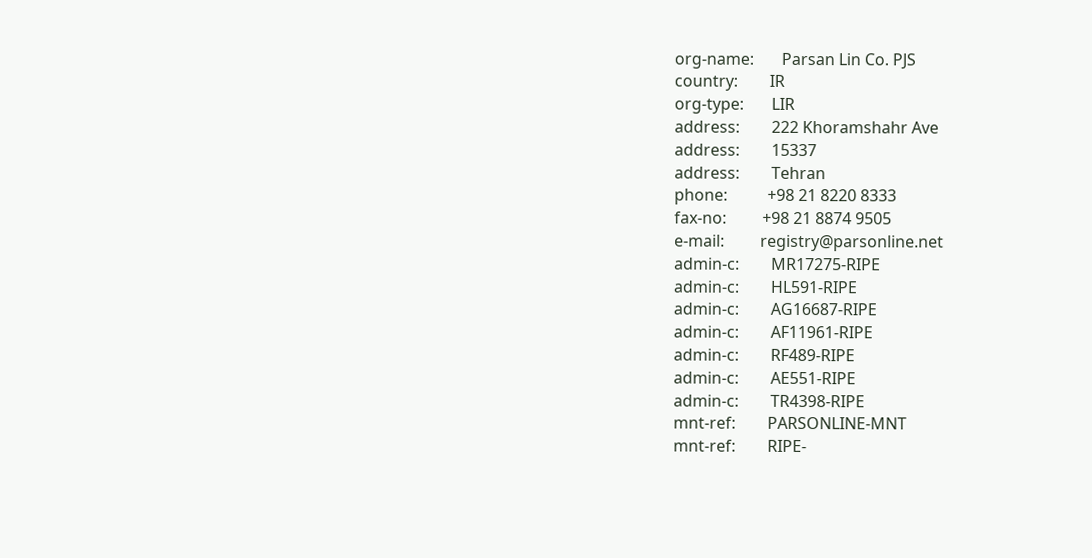org-name:       Parsan Lin Co. PJS
country:        IR
org-type:       LIR
address:        222 Khoramshahr Ave
address:        15337
address:        Tehran
phone:          +98 21 8220 8333
fax-no:         +98 21 8874 9505
e-mail:         registry@parsonline.net
admin-c:        MR17275-RIPE
admin-c:        HL591-RIPE
admin-c:        AG16687-RIPE
admin-c:        AF11961-RIPE
admin-c:        RF489-RIPE
admin-c:        AE551-RIPE
admin-c:        TR4398-RIPE
mnt-ref:        PARSONLINE-MNT
mnt-ref:        RIPE-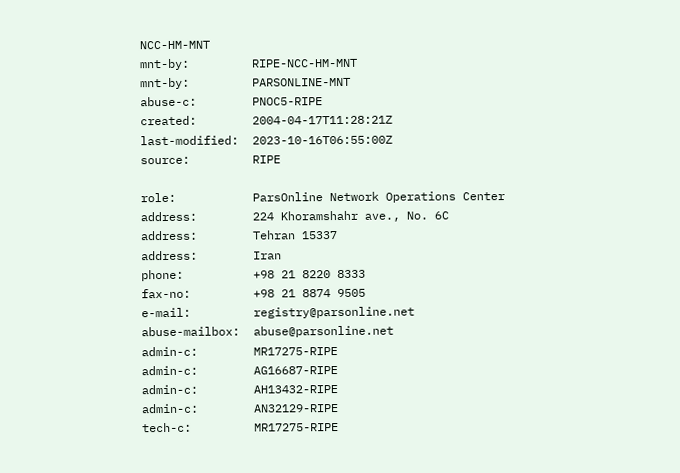NCC-HM-MNT
mnt-by:         RIPE-NCC-HM-MNT
mnt-by:         PARSONLINE-MNT
abuse-c:        PNOC5-RIPE
created:        2004-04-17T11:28:21Z
last-modified:  2023-10-16T06:55:00Z
source:         RIPE

role:           ParsOnline Network Operations Center
address:        224 Khoramshahr ave., No. 6C
address:        Tehran 15337
address:        Iran
phone:          +98 21 8220 8333
fax-no:         +98 21 8874 9505
e-mail:         registry@parsonline.net
abuse-mailbox:  abuse@parsonline.net
admin-c:        MR17275-RIPE
admin-c:        AG16687-RIPE
admin-c:        AH13432-RIPE
admin-c:        AN32129-RIPE
tech-c:         MR17275-RIPE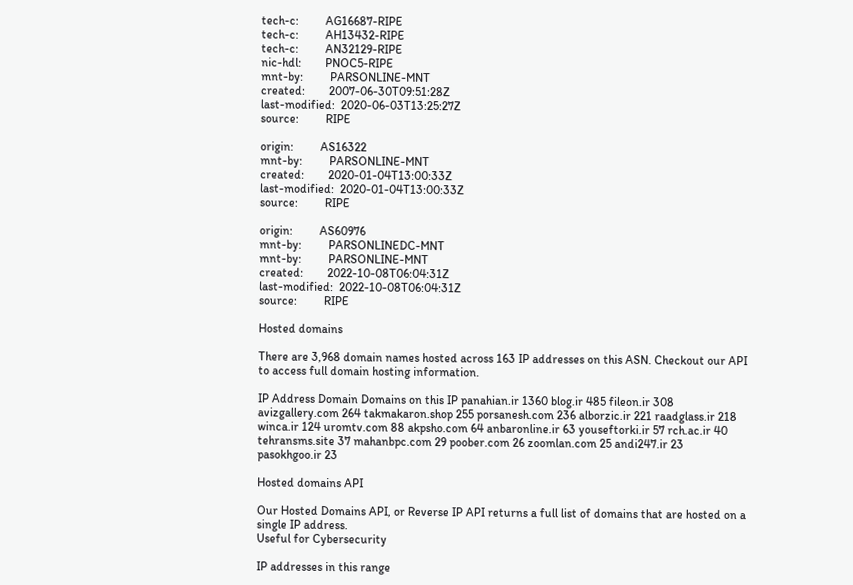tech-c:         AG16687-RIPE
tech-c:         AH13432-RIPE
tech-c:         AN32129-RIPE
nic-hdl:        PNOC5-RIPE
mnt-by:         PARSONLINE-MNT
created:        2007-06-30T09:51:28Z
last-modified:  2020-06-03T13:25:27Z
source:         RIPE

origin:         AS16322
mnt-by:         PARSONLINE-MNT
created:        2020-01-04T13:00:33Z
last-modified:  2020-01-04T13:00:33Z
source:         RIPE

origin:         AS60976
mnt-by:         PARSONLINEDC-MNT
mnt-by:         PARSONLINE-MNT
created:        2022-10-08T06:04:31Z
last-modified:  2022-10-08T06:04:31Z
source:         RIPE

Hosted domains

There are 3,968 domain names hosted across 163 IP addresses on this ASN. Checkout our API to access full domain hosting information.

IP Address Domain Domains on this IP panahian.ir 1360 blog.ir 485 fileon.ir 308 avizgallery.com 264 takmakaron.shop 255 porsanesh.com 236 alborzic.ir 221 raadglass.ir 218 winca.ir 124 uromtv.com 88 akpsho.com 64 anbaronline.ir 63 youseftorki.ir 57 rch.ac.ir 40 tehransms.site 37 mahanbpc.com 29 poober.com 26 zoomlan.com 25 andi247.ir 23 pasokhgoo.ir 23

Hosted domains API

Our Hosted Domains API, or Reverse IP API returns a full list of domains that are hosted on a single IP address.
Useful for Cybersecurity

IP addresses in this range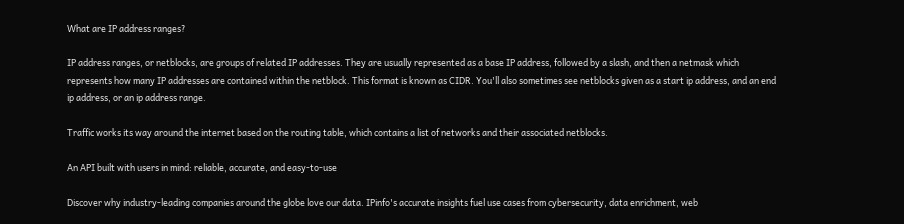What are IP address ranges?

IP address ranges, or netblocks, are groups of related IP addresses. They are usually represented as a base IP address, followed by a slash, and then a netmask which represents how many IP addresses are contained within the netblock. This format is known as CIDR. You'll also sometimes see netblocks given as a start ip address, and an end ip address, or an ip address range.

Traffic works its way around the internet based on the routing table, which contains a list of networks and their associated netblocks.

An API built with users in mind: reliable, accurate, and easy-to-use

Discover why industry-leading companies around the globe love our data. IPinfo's accurate insights fuel use cases from cybersecurity, data enrichment, web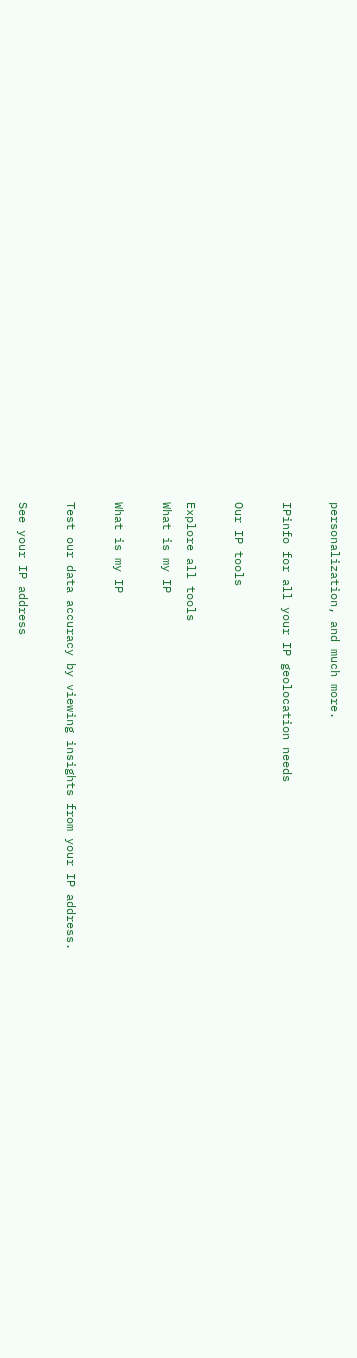personalization, and much more.

IPinfo for all your IP geolocation needs

Our IP tools

Explore all tools
What is my IP

What is my IP

Test our data accuracy by viewing insights from your IP address.

See your IP address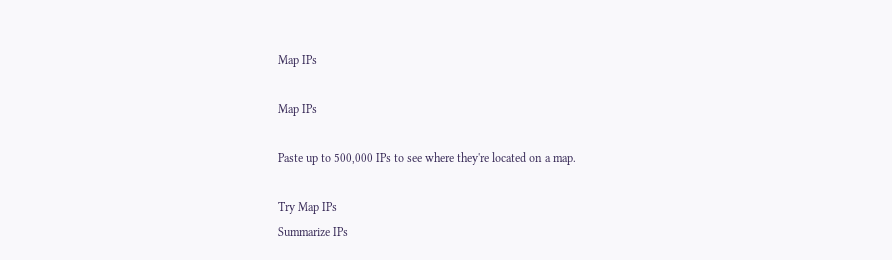Map IPs

Map IPs

Paste up to 500,000 IPs to see where they're located on a map.

Try Map IPs
Summarize IPs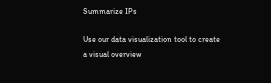Summarize IPs

Use our data visualization tool to create a visual overview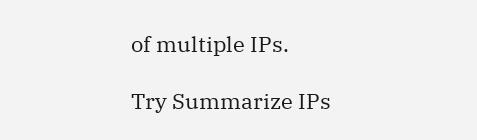of multiple IPs.

Try Summarize IPs